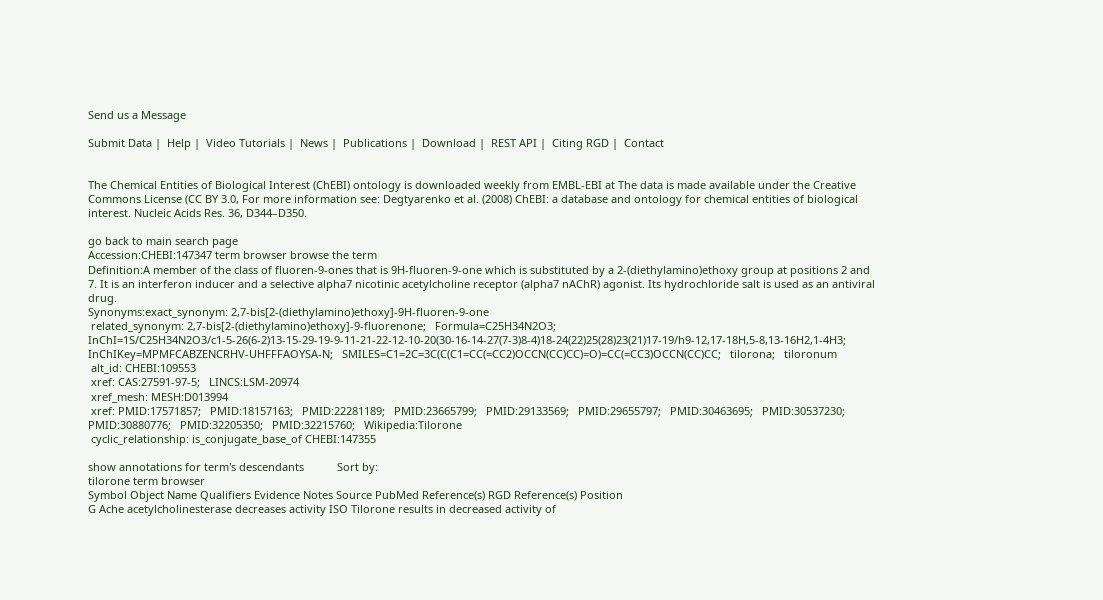Send us a Message

Submit Data |  Help |  Video Tutorials |  News |  Publications |  Download |  REST API |  Citing RGD |  Contact


The Chemical Entities of Biological Interest (ChEBI) ontology is downloaded weekly from EMBL-EBI at The data is made available under the Creative Commons License (CC BY 3.0, For more information see: Degtyarenko et al. (2008) ChEBI: a database and ontology for chemical entities of biological interest. Nucleic Acids Res. 36, D344–D350.

go back to main search page
Accession:CHEBI:147347 term browser browse the term
Definition:A member of the class of fluoren-9-ones that is 9H-fluoren-9-one which is substituted by a 2-(diethylamino)ethoxy group at positions 2 and 7. It is an interferon inducer and a selective alpha7 nicotinic acetylcholine receptor (alpha7 nAChR) agonist. Its hydrochloride salt is used as an antiviral drug.
Synonyms:exact_synonym: 2,7-bis[2-(diethylamino)ethoxy]-9H-fluoren-9-one
 related_synonym: 2,7-bis[2-(diethylamino)ethoxy]-9-fluorenone;   Formula=C25H34N2O3;   InChI=1S/C25H34N2O3/c1-5-26(6-2)13-15-29-19-9-11-21-22-12-10-20(30-16-14-27(7-3)8-4)18-24(22)25(28)23(21)17-19/h9-12,17-18H,5-8,13-16H2,1-4H3;   InChIKey=MPMFCABZENCRHV-UHFFFAOYSA-N;   SMILES=C1=2C=3C(C(C1=CC(=CC2)OCCN(CC)CC)=O)=CC(=CC3)OCCN(CC)CC;   tilorona;   tiloronum
 alt_id: CHEBI:109553
 xref: CAS:27591-97-5;   LINCS:LSM-20974
 xref_mesh: MESH:D013994
 xref: PMID:17571857;   PMID:18157163;   PMID:22281189;   PMID:23665799;   PMID:29133569;   PMID:29655797;   PMID:30463695;   PMID:30537230;   PMID:30880776;   PMID:32205350;   PMID:32215760;   Wikipedia:Tilorone
 cyclic_relationship: is_conjugate_base_of CHEBI:147355

show annotations for term's descendants           Sort by:
tilorone term browser
Symbol Object Name Qualifiers Evidence Notes Source PubMed Reference(s) RGD Reference(s) Position
G Ache acetylcholinesterase decreases activity ISO Tilorone results in decreased activity of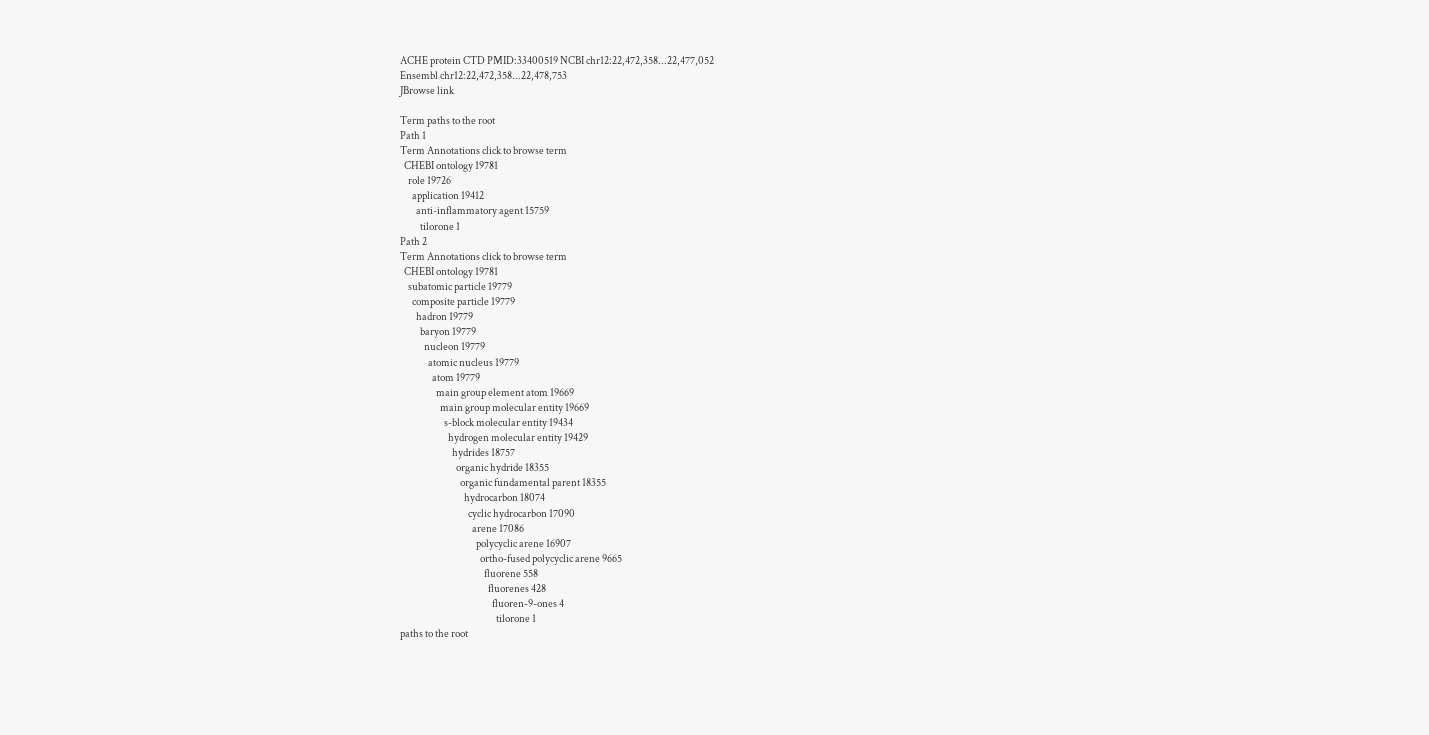ACHE protein CTD PMID:33400519 NCBI chr12:22,472,358...22,477,052
Ensembl chr12:22,472,358...22,478,753
JBrowse link

Term paths to the root
Path 1
Term Annotations click to browse term
  CHEBI ontology 19781
    role 19726
      application 19412
        anti-inflammatory agent 15759
          tilorone 1
Path 2
Term Annotations click to browse term
  CHEBI ontology 19781
    subatomic particle 19779
      composite particle 19779
        hadron 19779
          baryon 19779
            nucleon 19779
              atomic nucleus 19779
                atom 19779
                  main group element atom 19669
                    main group molecular entity 19669
                      s-block molecular entity 19434
                        hydrogen molecular entity 19429
                          hydrides 18757
                            organic hydride 18355
                              organic fundamental parent 18355
                                hydrocarbon 18074
                                  cyclic hydrocarbon 17090
                                    arene 17086
                                      polycyclic arene 16907
                                        ortho-fused polycyclic arene 9665
                                          fluorene 558
                                            fluorenes 428
                                              fluoren-9-ones 4
                                                tilorone 1
paths to the root